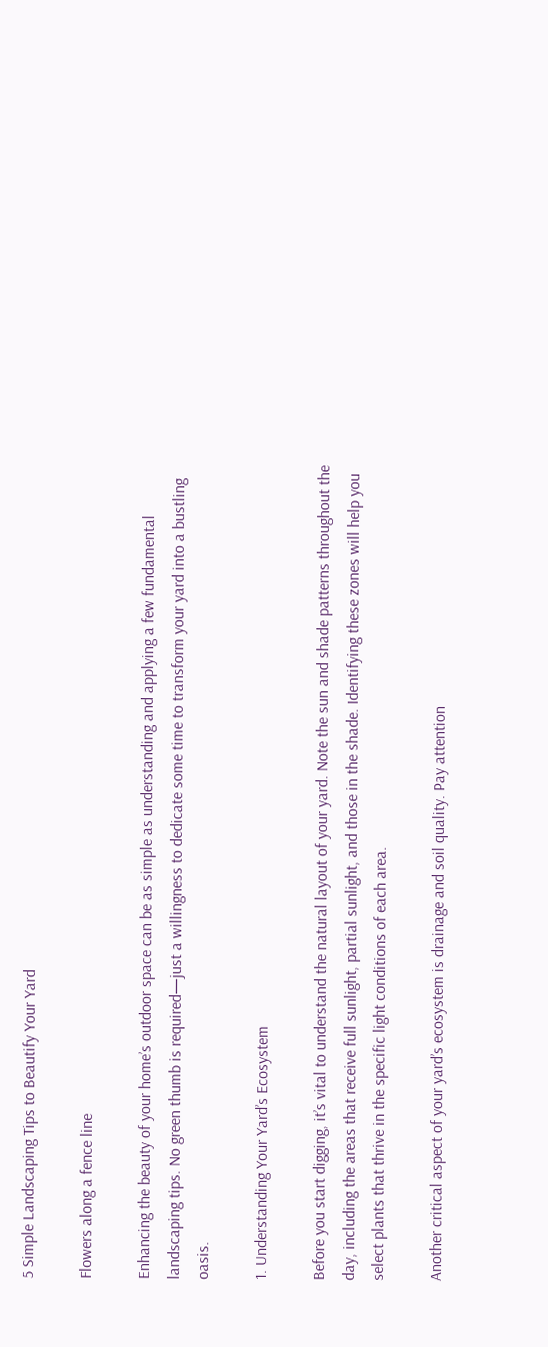5 Simple Landscaping Tips to Beautify Your Yard

Flowers along a fence line

Enhancing the beauty of your home’s outdoor space can be as simple as understanding and applying a few fundamental landscaping tips. No green thumb is required—just a willingness to dedicate some time to transform your yard into a bustling oasis.

1. Understanding Your Yard’s Ecosystem

Before you start digging, it’s vital to understand the natural layout of your yard. Note the sun and shade patterns throughout the day, including the areas that receive full sunlight, partial sunlight, and those in the shade. Identifying these zones will help you select plants that thrive in the specific light conditions of each area.

Another critical aspect of your yard’s ecosystem is drainage and soil quality. Pay attention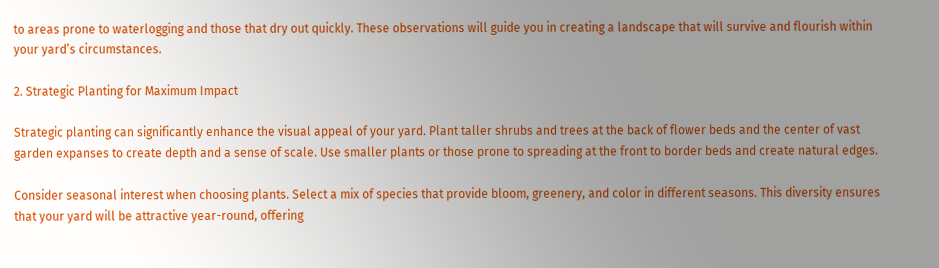to areas prone to waterlogging and those that dry out quickly. These observations will guide you in creating a landscape that will survive and flourish within your yard’s circumstances.

2. Strategic Planting for Maximum Impact

Strategic planting can significantly enhance the visual appeal of your yard. Plant taller shrubs and trees at the back of flower beds and the center of vast garden expanses to create depth and a sense of scale. Use smaller plants or those prone to spreading at the front to border beds and create natural edges.

Consider seasonal interest when choosing plants. Select a mix of species that provide bloom, greenery, and color in different seasons. This diversity ensures that your yard will be attractive year-round, offering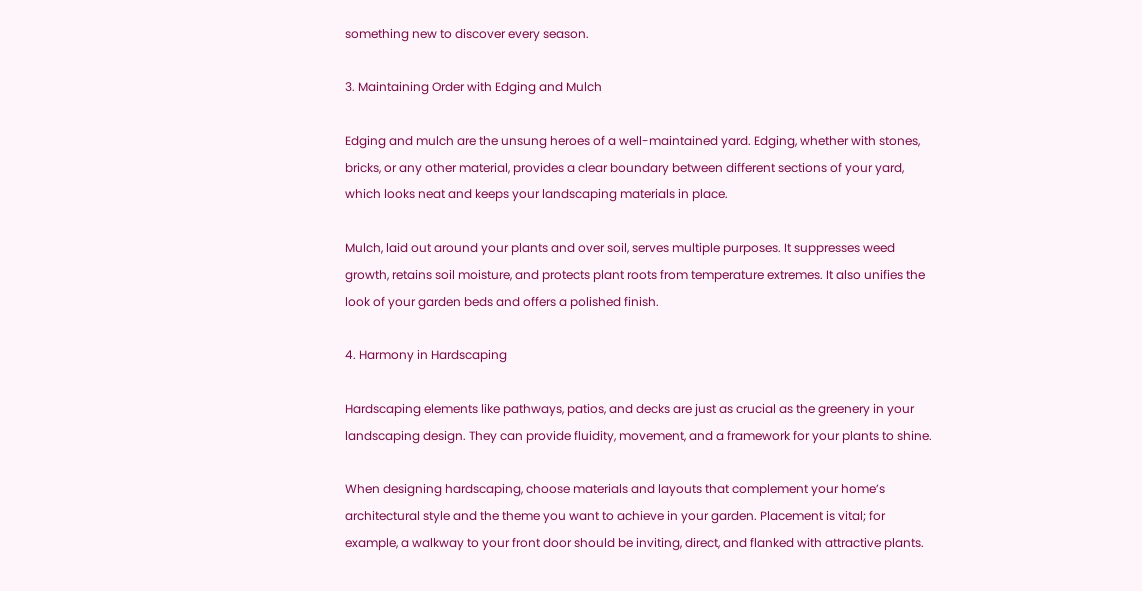something new to discover every season.

3. Maintaining Order with Edging and Mulch

Edging and mulch are the unsung heroes of a well-maintained yard. Edging, whether with stones, bricks, or any other material, provides a clear boundary between different sections of your yard, which looks neat and keeps your landscaping materials in place.

Mulch, laid out around your plants and over soil, serves multiple purposes. It suppresses weed growth, retains soil moisture, and protects plant roots from temperature extremes. It also unifies the look of your garden beds and offers a polished finish.

4. Harmony in Hardscaping

Hardscaping elements like pathways, patios, and decks are just as crucial as the greenery in your landscaping design. They can provide fluidity, movement, and a framework for your plants to shine.

When designing hardscaping, choose materials and layouts that complement your home’s architectural style and the theme you want to achieve in your garden. Placement is vital; for example, a walkway to your front door should be inviting, direct, and flanked with attractive plants.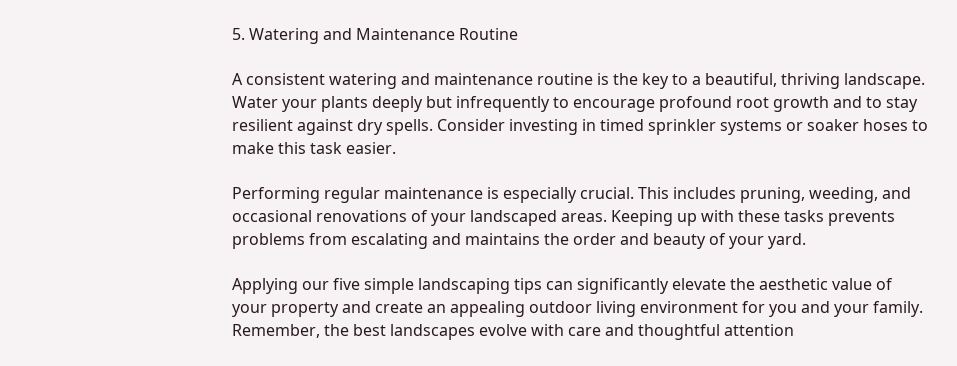5. Watering and Maintenance Routine

A consistent watering and maintenance routine is the key to a beautiful, thriving landscape. Water your plants deeply but infrequently to encourage profound root growth and to stay resilient against dry spells. Consider investing in timed sprinkler systems or soaker hoses to make this task easier.

Performing regular maintenance is especially crucial. This includes pruning, weeding, and occasional renovations of your landscaped areas. Keeping up with these tasks prevents problems from escalating and maintains the order and beauty of your yard.

Applying our five simple landscaping tips can significantly elevate the aesthetic value of your property and create an appealing outdoor living environment for you and your family. Remember, the best landscapes evolve with care and thoughtful attention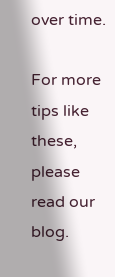over time.

For more tips like these, please read our blog.